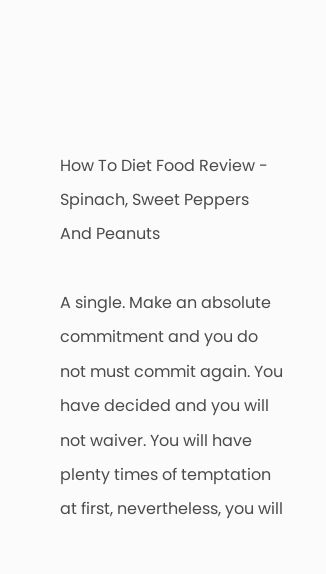How To Diet Food Review - Spinach, Sweet Peppers And Peanuts

A single. Make an absolute commitment and you do not must commit again. You have decided and you will not waiver. You will have plenty times of temptation at first, nevertheless, you will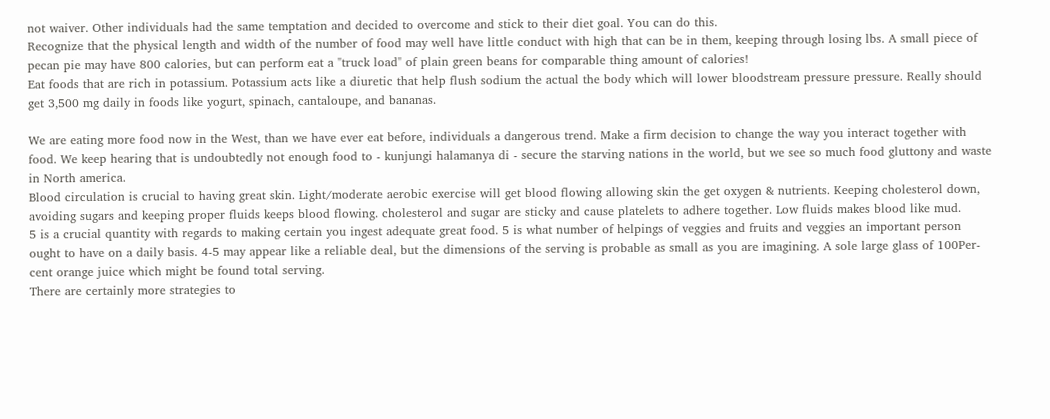not waiver. Other individuals had the same temptation and decided to overcome and stick to their diet goal. You can do this.
Recognize that the physical length and width of the number of food may well have little conduct with high that can be in them, keeping through losing lbs. A small piece of pecan pie may have 800 calories, but can perform eat a "truck load" of plain green beans for comparable thing amount of calories!
Eat foods that are rich in potassium. Potassium acts like a diuretic that help flush sodium the actual the body which will lower bloodstream pressure pressure. Really should get 3,500 mg daily in foods like yogurt, spinach, cantaloupe, and bananas.

We are eating more food now in the West, than we have ever eat before, individuals a dangerous trend. Make a firm decision to change the way you interact together with food. We keep hearing that is undoubtedly not enough food to - kunjungi halamanya di - secure the starving nations in the world, but we see so much food gluttony and waste in North america.
Blood circulation is crucial to having great skin. Light/moderate aerobic exercise will get blood flowing allowing skin the get oxygen & nutrients. Keeping cholesterol down, avoiding sugars and keeping proper fluids keeps blood flowing. cholesterol and sugar are sticky and cause platelets to adhere together. Low fluids makes blood like mud.
5 is a crucial quantity with regards to making certain you ingest adequate great food. 5 is what number of helpings of veggies and fruits and veggies an important person ought to have on a daily basis. 4-5 may appear like a reliable deal, but the dimensions of the serving is probable as small as you are imagining. A sole large glass of 100Per-cent orange juice which might be found total serving.
There are certainly more strategies to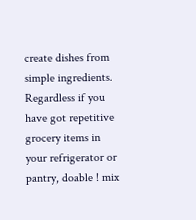create dishes from simple ingredients. Regardless if you have got repetitive grocery items in your refrigerator or pantry, doable ! mix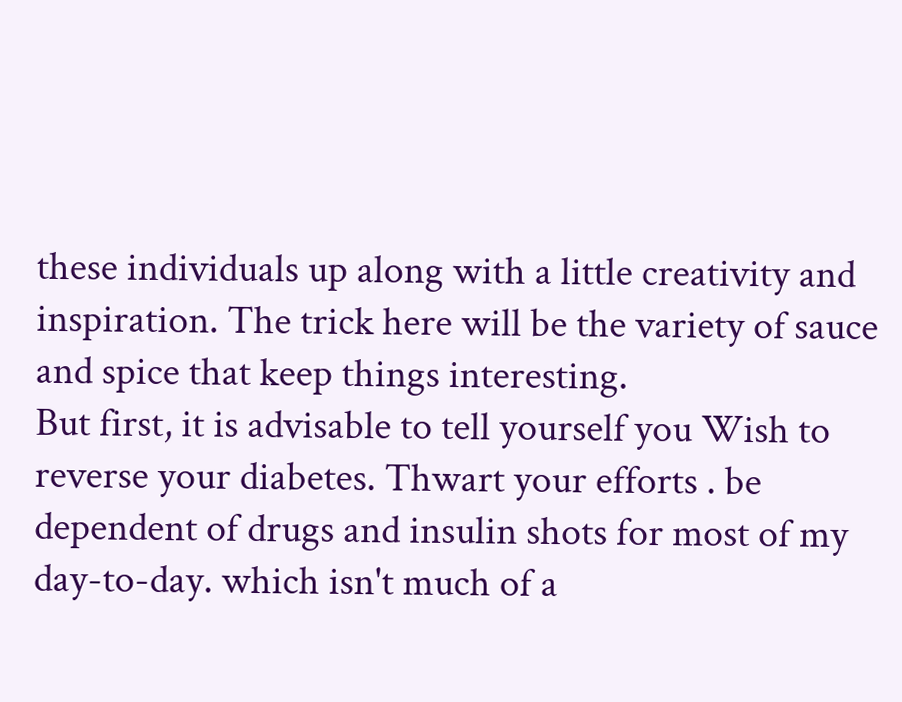these individuals up along with a little creativity and inspiration. The trick here will be the variety of sauce and spice that keep things interesting.
But first, it is advisable to tell yourself you Wish to reverse your diabetes. Thwart your efforts . be dependent of drugs and insulin shots for most of my day-to-day. which isn't much of a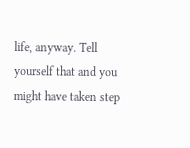life, anyway. Tell yourself that and you might have taken step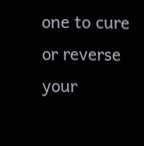one to cure or reverse your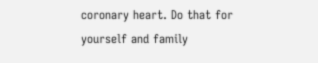coronary heart. Do that for yourself and family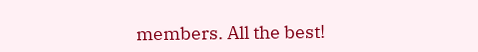members. All the best!